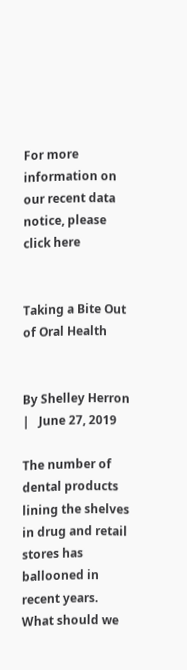For more information on our recent data notice, please click here


Taking a Bite Out of Oral Health


By Shelley Herron   |   June 27, 2019

The number of dental products lining the shelves in drug and retail stores has ballooned in recent years. What should we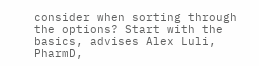consider when sorting through the options? Start with the basics, advises Alex Luli, PharmD,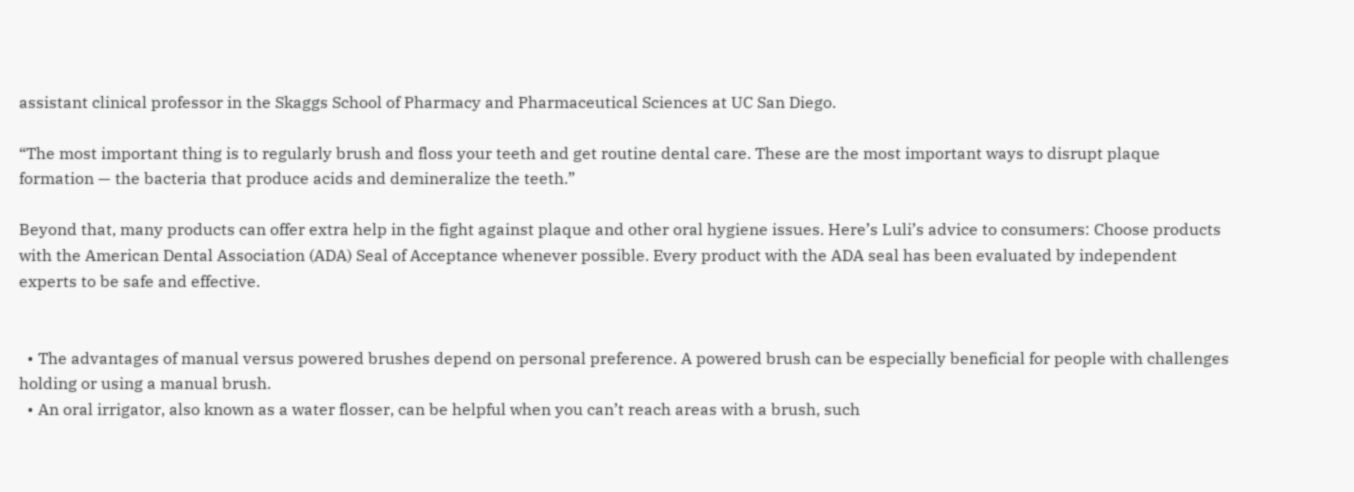assistant clinical professor in the Skaggs School of Pharmacy and Pharmaceutical Sciences at UC San Diego.

“The most important thing is to regularly brush and floss your teeth and get routine dental care. These are the most important ways to disrupt plaque formation — the bacteria that produce acids and demineralize the teeth.”

Beyond that, many products can offer extra help in the fight against plaque and other oral hygiene issues. Here’s Luli’s advice to consumers: Choose products with the American Dental Association (ADA) Seal of Acceptance whenever possible. Every product with the ADA seal has been evaluated by independent experts to be safe and effective.


  • The advantages of manual versus powered brushes depend on personal preference. A powered brush can be especially beneficial for people with challenges holding or using a manual brush.
  • An oral irrigator, also known as a water flosser, can be helpful when you can’t reach areas with a brush, such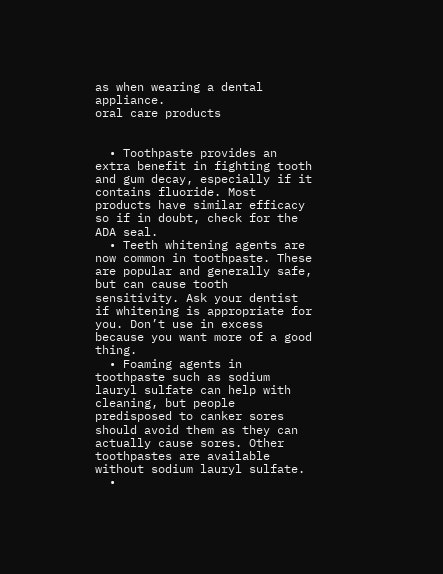as when wearing a dental appliance.
oral care products


  • Toothpaste provides an extra benefit in fighting tooth and gum decay, especially if it contains fluoride. Most products have similar efficacy so if in doubt, check for the ADA seal.
  • Teeth whitening agents are now common in toothpaste. These are popular and generally safe, but can cause tooth sensitivity. Ask your dentist if whitening is appropriate for you. Don’t use in excess because you want more of a good thing.
  • Foaming agents in toothpaste such as sodium lauryl sulfate can help with cleaning, but people predisposed to canker sores should avoid them as they can actually cause sores. Other toothpastes are available without sodium lauryl sulfate.
  •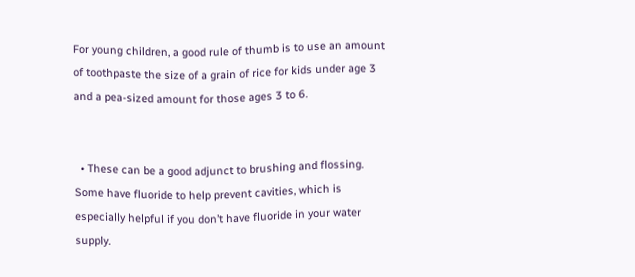For young children, a good rule of thumb is to use an amount of toothpaste the size of a grain of rice for kids under age 3 and a pea-sized amount for those ages 3 to 6.


  • These can be a good adjunct to brushing and flossing. Some have fluoride to help prevent cavities, which is especially helpful if you don’t have fluoride in your water supply.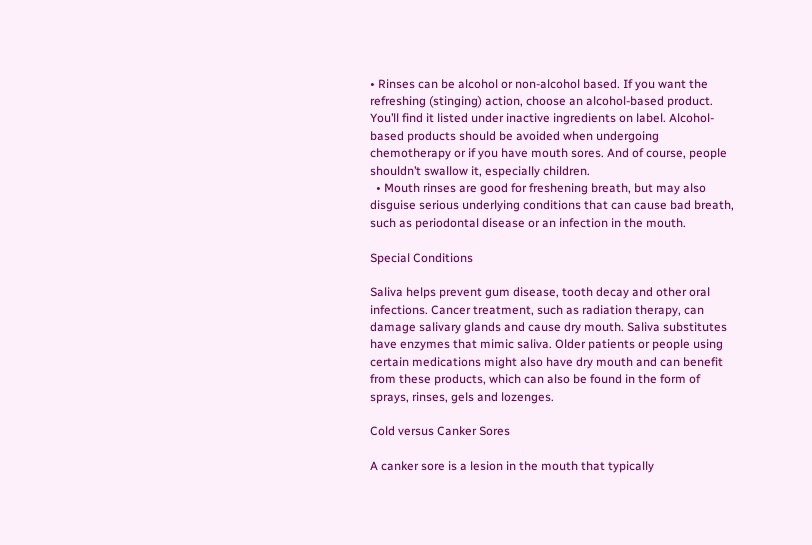• Rinses can be alcohol or non-alcohol based. If you want the refreshing (stinging) action, choose an alcohol-based product. You’ll find it listed under inactive ingredients on label. Alcohol-based products should be avoided when undergoing chemotherapy or if you have mouth sores. And of course, people shouldn’t swallow it, especially children.
  • Mouth rinses are good for freshening breath, but may also disguise serious underlying conditions that can cause bad breath, such as periodontal disease or an infection in the mouth.

Special Conditions

Saliva helps prevent gum disease, tooth decay and other oral infections. Cancer treatment, such as radiation therapy, can damage salivary glands and cause dry mouth. Saliva substitutes have enzymes that mimic saliva. Older patients or people using certain medications might also have dry mouth and can benefit from these products, which can also be found in the form of sprays, rinses, gels and lozenges.

Cold versus Canker Sores

A canker sore is a lesion in the mouth that typically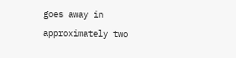goes away in approximately two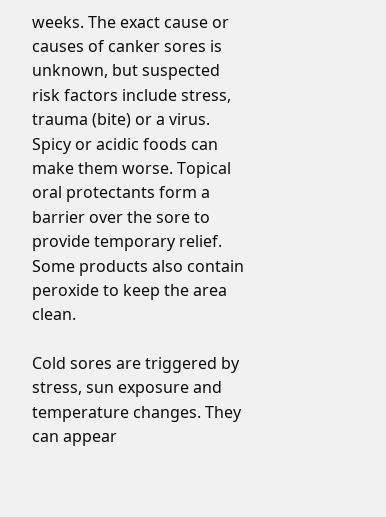weeks. The exact cause or causes of canker sores is unknown, but suspected risk factors include stress, trauma (bite) or a virus. Spicy or acidic foods can make them worse. Topical oral protectants form a barrier over the sore to provide temporary relief. Some products also contain peroxide to keep the area clean.

Cold sores are triggered by stress, sun exposure and temperature changes. They can appear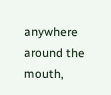anywhere around the mouth,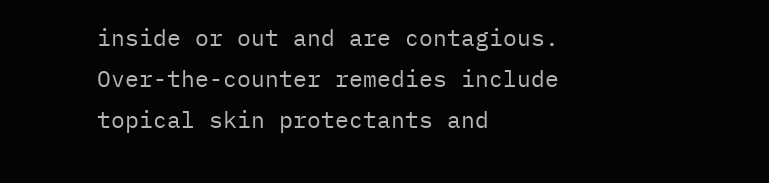inside or out and are contagious. Over-the-counter remedies include topical skin protectants and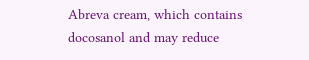Abreva cream, which contains docosanol and may reduce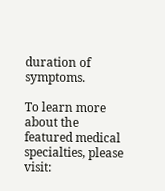duration of symptoms.

To learn more about the featured medical specialties, please visit: